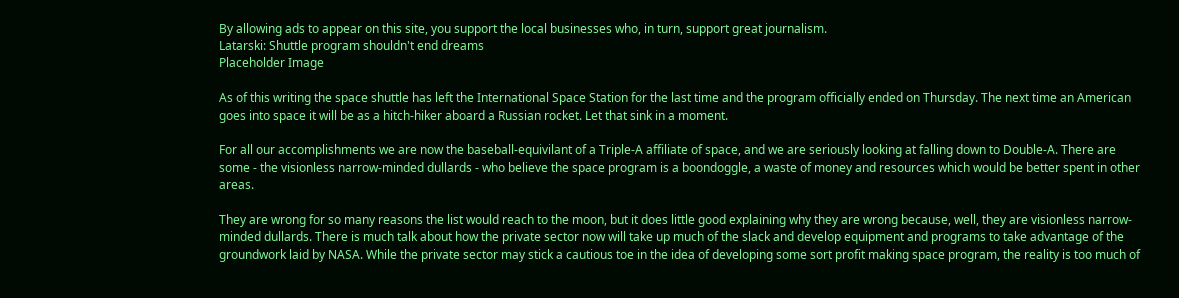By allowing ads to appear on this site, you support the local businesses who, in turn, support great journalism.
Latarski: Shuttle program shouldn't end dreams
Placeholder Image

As of this writing the space shuttle has left the International Space Station for the last time and the program officially ended on Thursday. The next time an American goes into space it will be as a hitch-hiker aboard a Russian rocket. Let that sink in a moment.

For all our accomplishments we are now the baseball-equivilant of a Triple-A affiliate of space, and we are seriously looking at falling down to Double-A. There are some - the visionless narrow-minded dullards - who believe the space program is a boondoggle, a waste of money and resources which would be better spent in other areas.

They are wrong for so many reasons the list would reach to the moon, but it does little good explaining why they are wrong because, well, they are visionless narrow-minded dullards. There is much talk about how the private sector now will take up much of the slack and develop equipment and programs to take advantage of the groundwork laid by NASA. While the private sector may stick a cautious toe in the idea of developing some sort profit making space program, the reality is too much of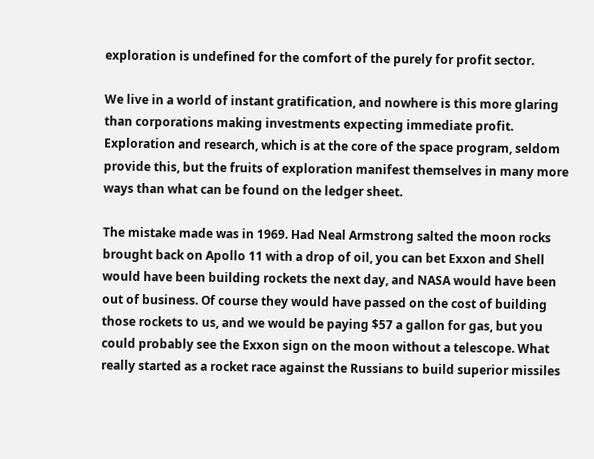exploration is undefined for the comfort of the purely for profit sector.

We live in a world of instant gratification, and nowhere is this more glaring than corporations making investments expecting immediate profit. Exploration and research, which is at the core of the space program, seldom provide this, but the fruits of exploration manifest themselves in many more ways than what can be found on the ledger sheet.

The mistake made was in 1969. Had Neal Armstrong salted the moon rocks brought back on Apollo 11 with a drop of oil, you can bet Exxon and Shell would have been building rockets the next day, and NASA would have been out of business. Of course they would have passed on the cost of building those rockets to us, and we would be paying $57 a gallon for gas, but you could probably see the Exxon sign on the moon without a telescope. What really started as a rocket race against the Russians to build superior missiles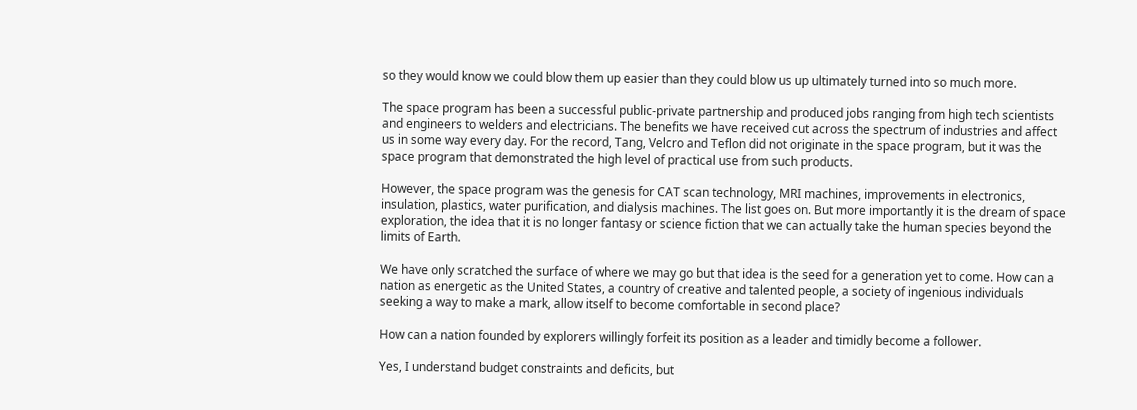so they would know we could blow them up easier than they could blow us up ultimately turned into so much more.

The space program has been a successful public-private partnership and produced jobs ranging from high tech scientists and engineers to welders and electricians. The benefits we have received cut across the spectrum of industries and affect us in some way every day. For the record, Tang, Velcro and Teflon did not originate in the space program, but it was the space program that demonstrated the high level of practical use from such products.

However, the space program was the genesis for CAT scan technology, MRI machines, improvements in electronics, insulation, plastics, water purification, and dialysis machines. The list goes on. But more importantly it is the dream of space exploration, the idea that it is no longer fantasy or science fiction that we can actually take the human species beyond the limits of Earth.

We have only scratched the surface of where we may go but that idea is the seed for a generation yet to come. How can a nation as energetic as the United States, a country of creative and talented people, a society of ingenious individuals seeking a way to make a mark, allow itself to become comfortable in second place?

How can a nation founded by explorers willingly forfeit its position as a leader and timidly become a follower.

Yes, I understand budget constraints and deficits, but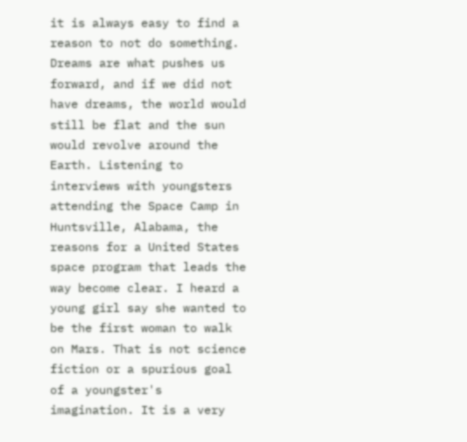it is always easy to find a reason to not do something. Dreams are what pushes us forward, and if we did not have dreams, the world would still be flat and the sun would revolve around the Earth. Listening to interviews with youngsters attending the Space Camp in Huntsville, Alabama, the reasons for a United States space program that leads the way become clear. I heard a young girl say she wanted to be the first woman to walk on Mars. That is not science fiction or a spurious goal of a youngster's imagination. It is a very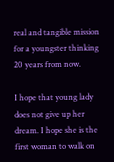real and tangible mission for a youngster thinking 20 years from now.

I hope that young lady does not give up her dream. I hope she is the first woman to walk on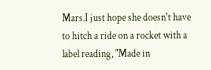Mars.I just hope she doesn't have to hitch a ride on a rocket with a label reading, "Made in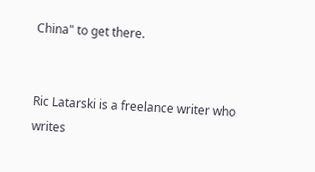China" to get there.


Ric Latarski is a freelance writer who writes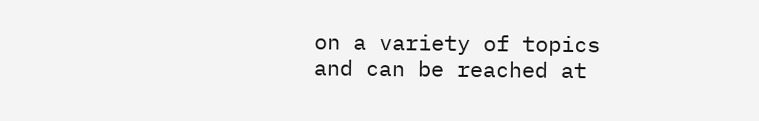on a variety of topics and can be reached at